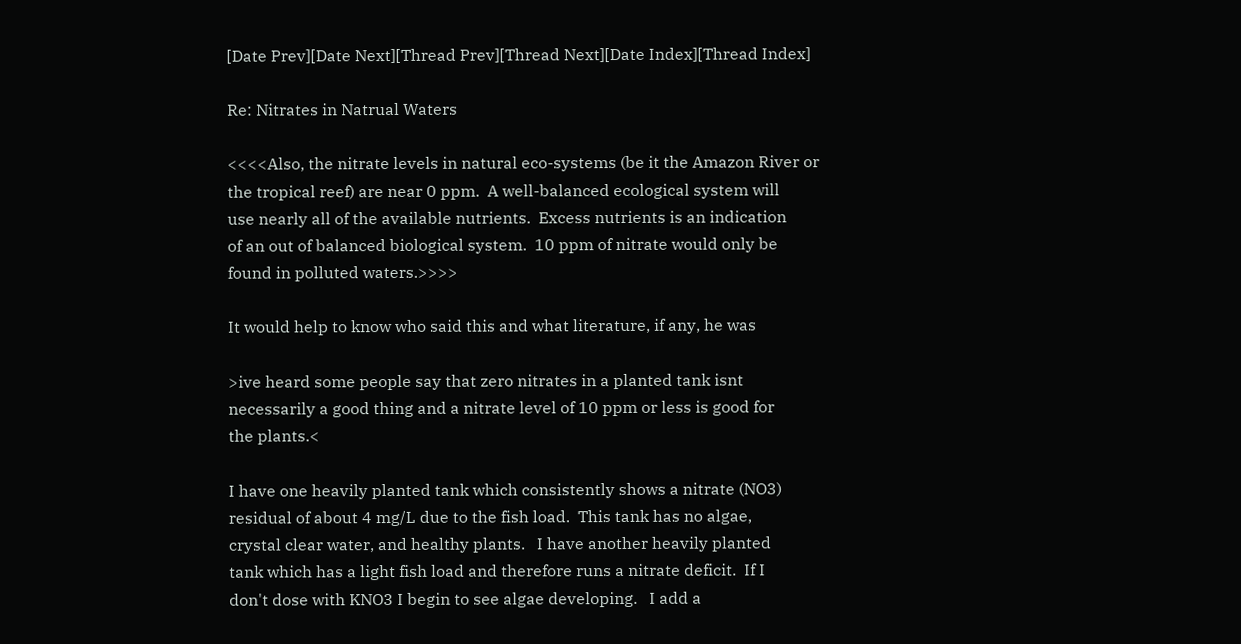[Date Prev][Date Next][Thread Prev][Thread Next][Date Index][Thread Index]

Re: Nitrates in Natrual Waters

<<<<Also, the nitrate levels in natural eco-systems (be it the Amazon River or
the tropical reef) are near 0 ppm.  A well-balanced ecological system will
use nearly all of the available nutrients.  Excess nutrients is an indication
of an out of balanced biological system.  10 ppm of nitrate would only be
found in polluted waters.>>>>

It would help to know who said this and what literature, if any, he was

>ive heard some people say that zero nitrates in a planted tank isnt
necessarily a good thing and a nitrate level of 10 ppm or less is good for
the plants.<

I have one heavily planted tank which consistently shows a nitrate (NO3)
residual of about 4 mg/L due to the fish load.  This tank has no algae,
crystal clear water, and healthy plants.   I have another heavily planted
tank which has a light fish load and therefore runs a nitrate deficit.  If I
don't dose with KNO3 I begin to see algae developing.   I add a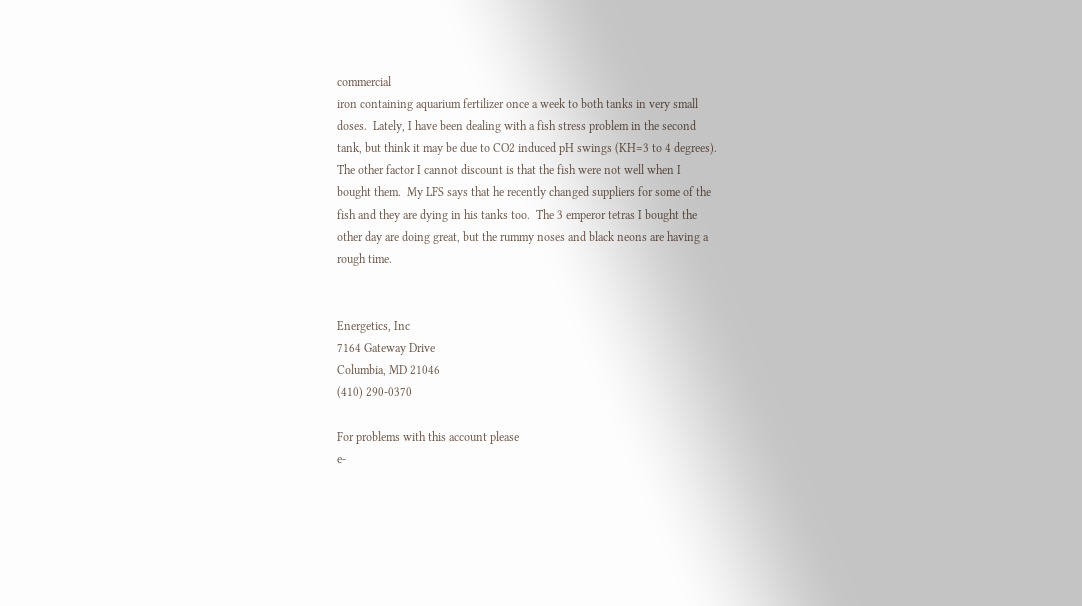commercial
iron containing aquarium fertilizer once a week to both tanks in very small
doses.  Lately, I have been dealing with a fish stress problem in the second
tank, but think it may be due to CO2 induced pH swings (KH=3 to 4 degrees).
The other factor I cannot discount is that the fish were not well when I
bought them.  My LFS says that he recently changed suppliers for some of the
fish and they are dying in his tanks too.  The 3 emperor tetras I bought the
other day are doing great, but the rummy noses and black neons are having a
rough time.


Energetics, Inc
7164 Gateway Drive
Columbia, MD 21046
(410) 290-0370

For problems with this account please
e-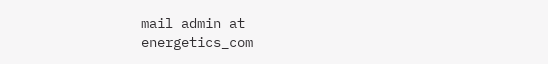mail admin at energetics_com